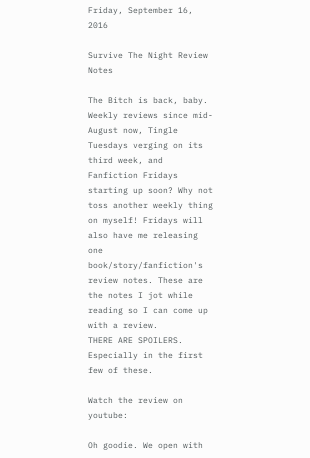Friday, September 16, 2016

Survive The Night Review Notes

The Bitch is back, baby. Weekly reviews since mid-August now, Tingle Tuesdays verging on its third week, and Fanfiction Fridays starting up soon? Why not toss another weekly thing on myself! Fridays will also have me releasing one book/story/fanfiction's review notes. These are the notes I jot while reading so I can come up with a review.
THERE ARE SPOILERS. Especially in the first few of these.

Watch the review on youtube:

Oh goodie. We open with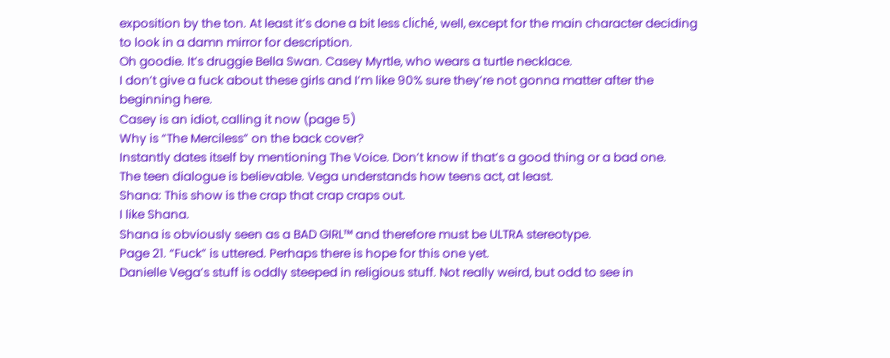exposition by the ton. At least it’s done a bit less cliché, well, except for the main character deciding to look in a damn mirror for description.
Oh goodie. It’s druggie Bella Swan. Casey Myrtle, who wears a turtle necklace.
I don’t give a fuck about these girls and I’m like 90% sure they’re not gonna matter after the beginning here.
Casey is an idiot, calling it now (page 5)
Why is “The Merciless” on the back cover?
Instantly dates itself by mentioning The Voice. Don’t know if that’s a good thing or a bad one.
The teen dialogue is believable. Vega understands how teens act, at least.
Shana: This show is the crap that crap craps out.
I like Shana.
Shana is obviously seen as a BAD GIRL™ and therefore must be ULTRA stereotype.
Page 21. “Fuck” is uttered. Perhaps there is hope for this one yet.
Danielle Vega’s stuff is oddly steeped in religious stuff. Not really weird, but odd to see in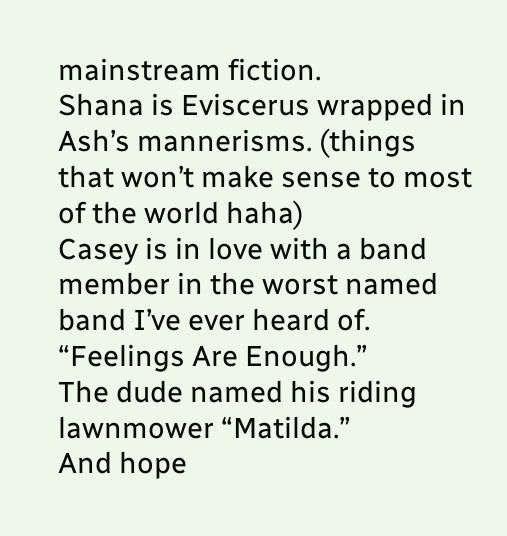mainstream fiction.
Shana is Eviscerus wrapped in Ash’s mannerisms. (things that won’t make sense to most of the world haha)
Casey is in love with a band member in the worst named band I’ve ever heard of. “Feelings Are Enough.”
The dude named his riding lawnmower “Matilda.”
And hope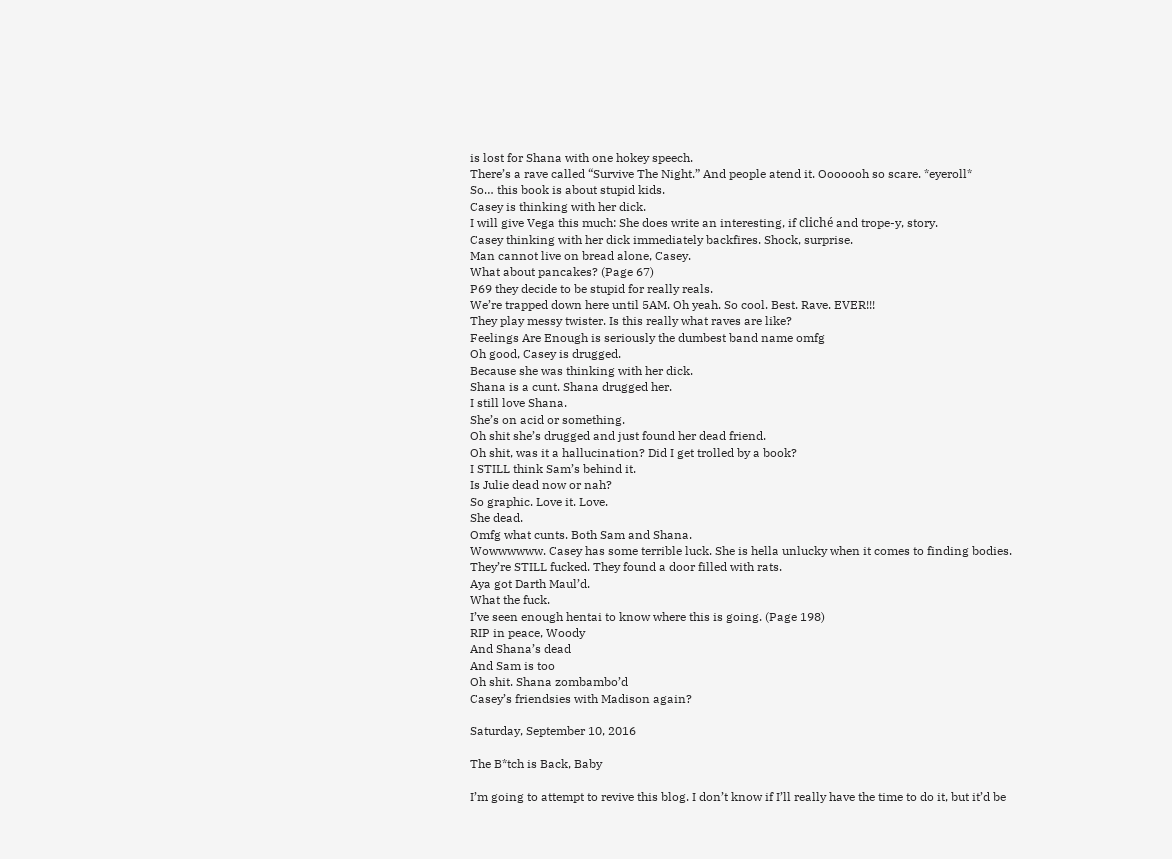is lost for Shana with one hokey speech.
There’s a rave called “Survive The Night.” And people atend it. Ooooooh so scare. *eyeroll*
So… this book is about stupid kids.
Casey is thinking with her dick.
I will give Vega this much: She does write an interesting, if cliché and trope-y, story.
Casey thinking with her dick immediately backfires. Shock, surprise.
Man cannot live on bread alone, Casey.
What about pancakes? (Page 67)
P69 they decide to be stupid for really reals.
We’re trapped down here until 5AM. Oh yeah. So cool. Best. Rave. EVER!!!
They play messy twister. Is this really what raves are like?
Feelings Are Enough is seriously the dumbest band name omfg
Oh good, Casey is drugged.
Because she was thinking with her dick.
Shana is a cunt. Shana drugged her.
I still love Shana.
She’s on acid or something.
Oh shit she’s drugged and just found her dead friend.
Oh shit, was it a hallucination? Did I get trolled by a book?
I STILL think Sam’s behind it.
Is Julie dead now or nah?
So graphic. Love it. Love.
She dead.
Omfg what cunts. Both Sam and Shana.
Wowwwwww. Casey has some terrible luck. She is hella unlucky when it comes to finding bodies.
They’re STILL fucked. They found a door filled with rats.
Aya got Darth Maul’d.
What the fuck.
I’ve seen enough hentai to know where this is going. (Page 198)
RIP in peace, Woody
And Shana’s dead
And Sam is too
Oh shit. Shana zombambo’d
Casey’s friendsies with Madison again?

Saturday, September 10, 2016

The B*tch is Back, Baby

I’m going to attempt to revive this blog. I don’t know if I’ll really have the time to do it, but it’d be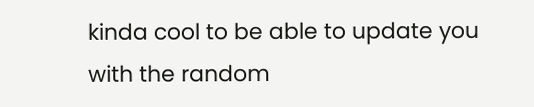kinda cool to be able to update you with the random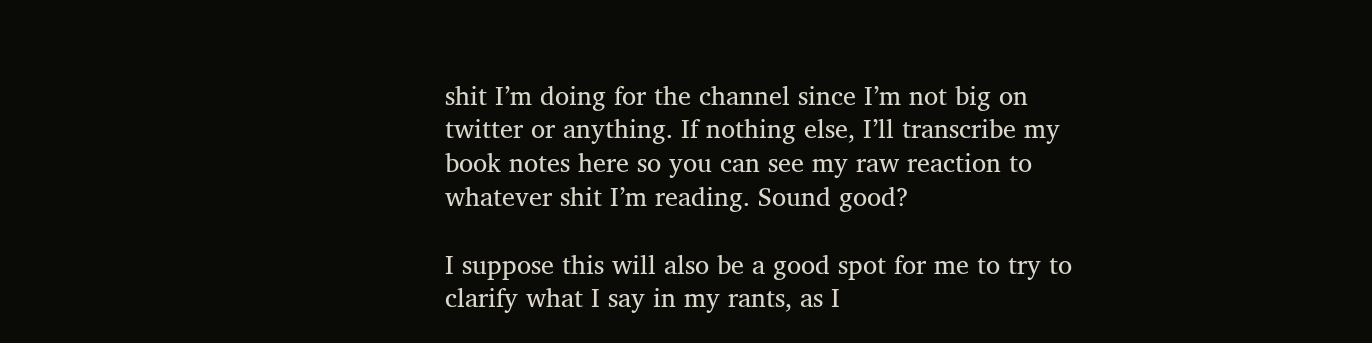shit I’m doing for the channel since I’m not big on twitter or anything. If nothing else, I’ll transcribe my book notes here so you can see my raw reaction to whatever shit I’m reading. Sound good?

I suppose this will also be a good spot for me to try to clarify what I say in my rants, as I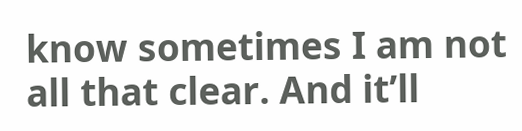know sometimes I am not all that clear. And it’ll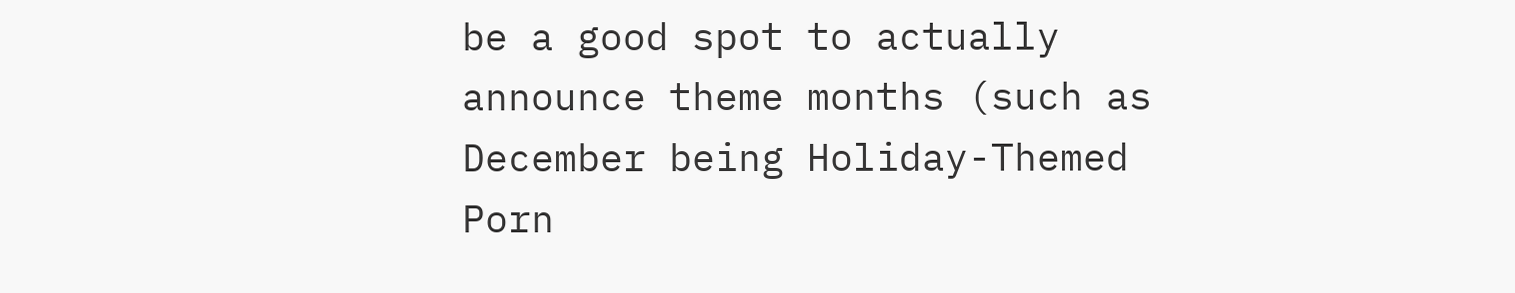be a good spot to actually announce theme months (such as December being Holiday-Themed Porn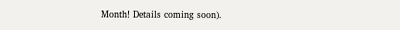Month! Details coming soon).